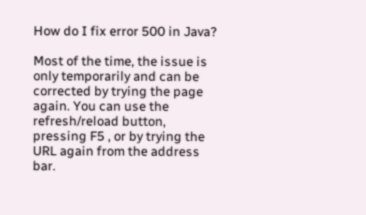How do I fix error 500 in Java?

Most of the time, the issue is only temporarily and can be corrected by trying the page again. You can use the refresh/reload button, pressing F5 , or by trying the URL again from the address bar.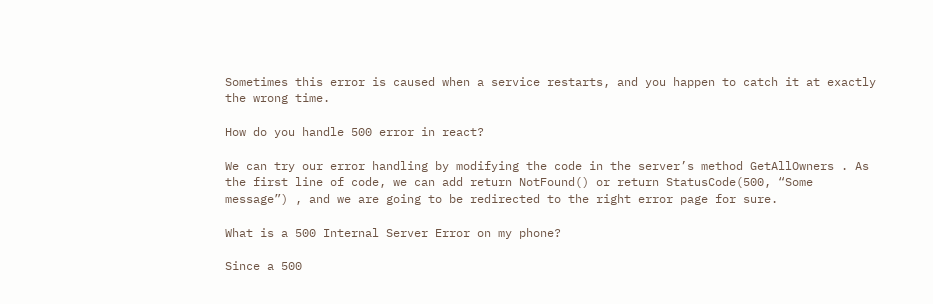Sometimes this error is caused when a service restarts, and you happen to catch it at exactly the wrong time.

How do you handle 500 error in react?

We can try our error handling by modifying the code in the server’s method GetAllOwners . As the first line of code, we can add return NotFound() or return StatusCode(500, “Some message”) , and we are going to be redirected to the right error page for sure.

What is a 500 Internal Server Error on my phone?

Since a 500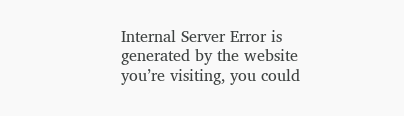Internal Server Error is generated by the website you’re visiting, you could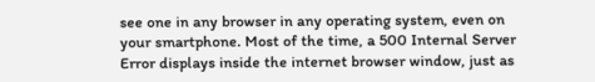see one in any browser in any operating system, even on your smartphone. Most of the time, a 500 Internal Server Error displays inside the internet browser window, just as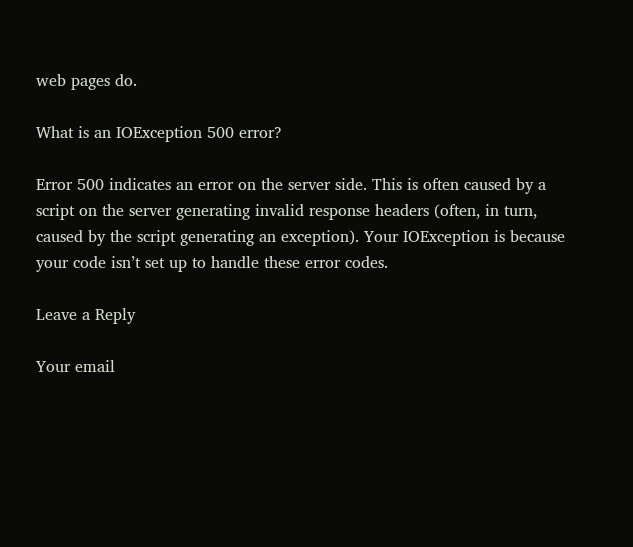web pages do.

What is an IOException 500 error?

Error 500 indicates an error on the server side. This is often caused by a script on the server generating invalid response headers (often, in turn, caused by the script generating an exception). Your IOException is because your code isn’t set up to handle these error codes.

Leave a Reply

Your email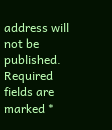address will not be published. Required fields are marked *